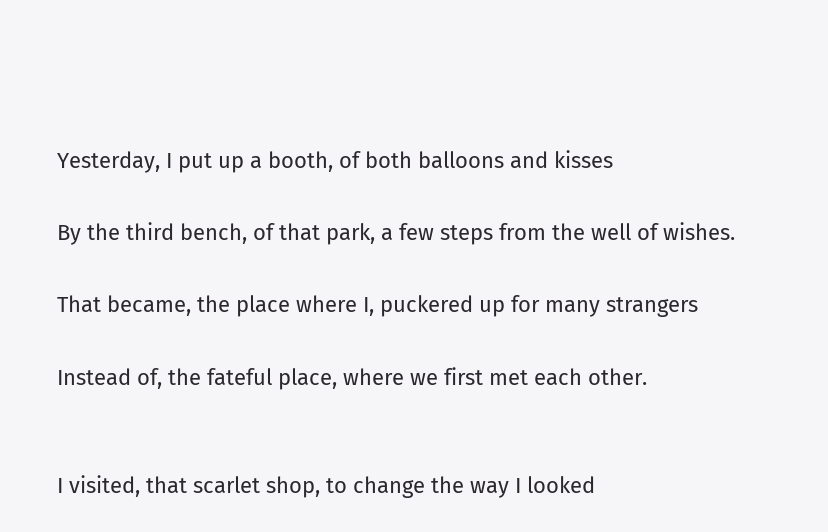Yesterday, I put up a booth, of both balloons and kisses

By the third bench, of that park, a few steps from the well of wishes.

That became, the place where I, puckered up for many strangers

Instead of, the fateful place, where we first met each other.


I visited, that scarlet shop, to change the way I looked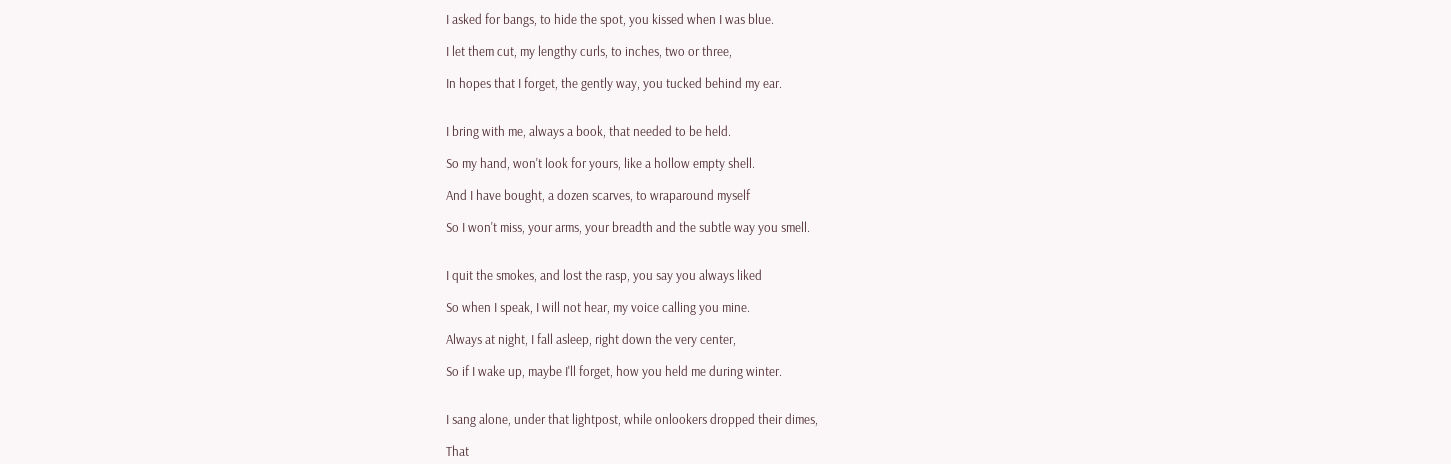I asked for bangs, to hide the spot, you kissed when I was blue.

I let them cut, my lengthy curls, to inches, two or three,

In hopes that I forget, the gently way, you tucked behind my ear.


I bring with me, always a book, that needed to be held.

So my hand, won't look for yours, like a hollow empty shell.

And I have bought, a dozen scarves, to wraparound myself

So I won't miss, your arms, your breadth and the subtle way you smell.


I quit the smokes, and lost the rasp, you say you always liked

So when I speak, I will not hear, my voice calling you mine.

Always at night, I fall asleep, right down the very center,

So if I wake up, maybe I'll forget, how you held me during winter.


I sang alone, under that lightpost, while onlookers dropped their dimes,

That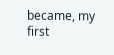became, my first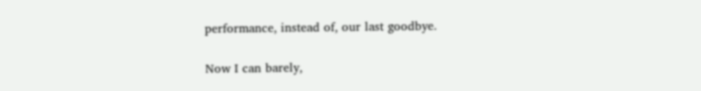performance, instead of, our last goodbye.

Now I can barely,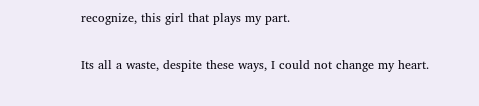recognize, this girl that plays my part.

Its all a waste, despite these ways, I could not change my heart.